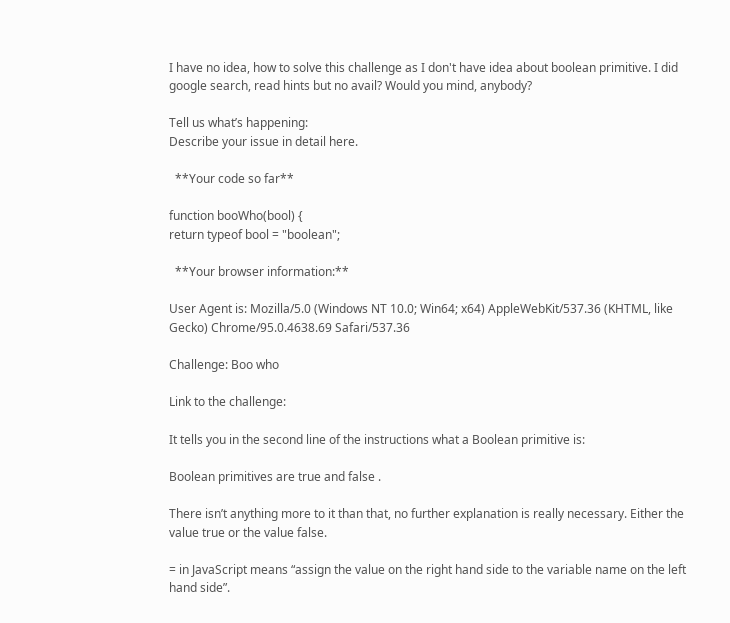I have no idea, how to solve this challenge as I don't have idea about boolean primitive. I did google search, read hints but no avail? Would you mind, anybody?

Tell us what’s happening:
Describe your issue in detail here.

  **Your code so far**

function booWho(bool) {
return typeof bool = "boolean";

  **Your browser information:**

User Agent is: Mozilla/5.0 (Windows NT 10.0; Win64; x64) AppleWebKit/537.36 (KHTML, like Gecko) Chrome/95.0.4638.69 Safari/537.36

Challenge: Boo who

Link to the challenge:

It tells you in the second line of the instructions what a Boolean primitive is:

Boolean primitives are true and false .

There isn’t anything more to it than that, no further explanation is really necessary. Either the value true or the value false.

= in JavaScript means “assign the value on the right hand side to the variable name on the left hand side”.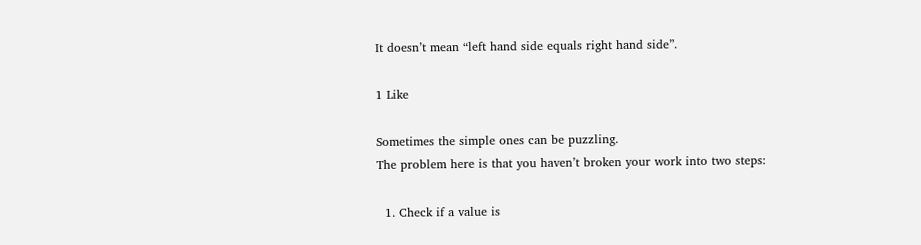It doesn’t mean “left hand side equals right hand side”.

1 Like

Sometimes the simple ones can be puzzling.
The problem here is that you haven’t broken your work into two steps:

  1. Check if a value is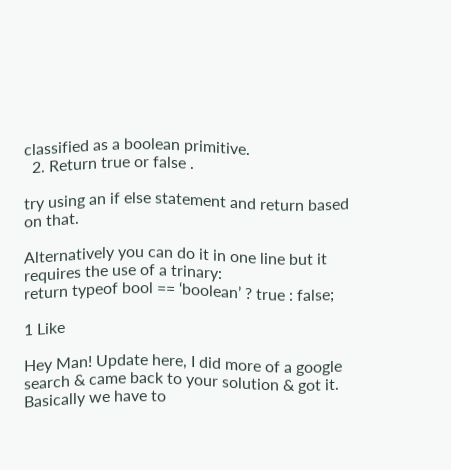classified as a boolean primitive.
  2. Return true or false .

try using an if else statement and return based on that.

Alternatively you can do it in one line but it requires the use of a trinary:
return typeof bool == ‘boolean’ ? true : false;

1 Like

Hey Man! Update here, I did more of a google search & came back to your solution & got it. Basically we have to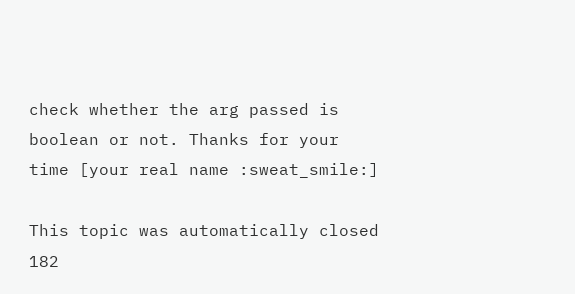check whether the arg passed is boolean or not. Thanks for your time [your real name :sweat_smile:]

This topic was automatically closed 182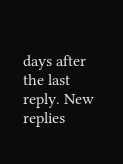days after the last reply. New replies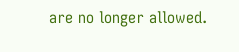are no longer allowed.